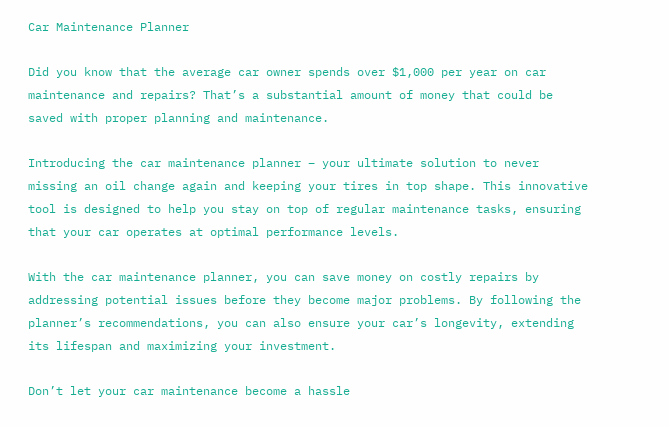Car Maintenance Planner

Did you know that the average car owner spends over $1,000 per year on car maintenance and repairs? That’s a substantial amount of money that could be saved with proper planning and maintenance.

Introducing the car maintenance planner – your ultimate solution to never missing an oil change again and keeping your tires in top shape. This innovative tool is designed to help you stay on top of regular maintenance tasks, ensuring that your car operates at optimal performance levels.

With the car maintenance planner, you can save money on costly repairs by addressing potential issues before they become major problems. By following the planner’s recommendations, you can also ensure your car’s longevity, extending its lifespan and maximizing your investment.

Don’t let your car maintenance become a hassle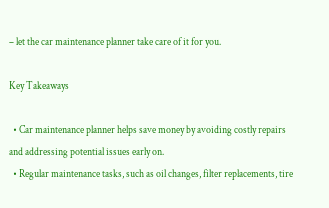– let the car maintenance planner take care of it for you.

Key Takeaways

  • Car maintenance planner helps save money by avoiding costly repairs and addressing potential issues early on.
  • Regular maintenance tasks, such as oil changes, filter replacements, tire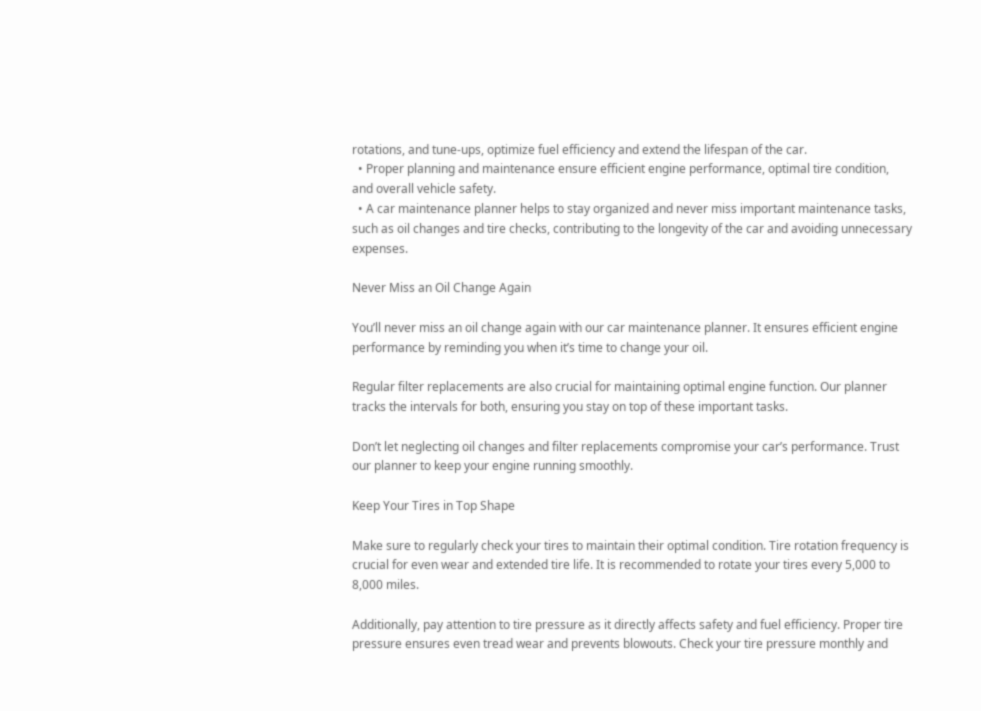rotations, and tune-ups, optimize fuel efficiency and extend the lifespan of the car.
  • Proper planning and maintenance ensure efficient engine performance, optimal tire condition, and overall vehicle safety.
  • A car maintenance planner helps to stay organized and never miss important maintenance tasks, such as oil changes and tire checks, contributing to the longevity of the car and avoiding unnecessary expenses.

Never Miss an Oil Change Again

You’ll never miss an oil change again with our car maintenance planner. It ensures efficient engine performance by reminding you when it’s time to change your oil.

Regular filter replacements are also crucial for maintaining optimal engine function. Our planner tracks the intervals for both, ensuring you stay on top of these important tasks.

Don’t let neglecting oil changes and filter replacements compromise your car’s performance. Trust our planner to keep your engine running smoothly.

Keep Your Tires in Top Shape

Make sure to regularly check your tires to maintain their optimal condition. Tire rotation frequency is crucial for even wear and extended tire life. It is recommended to rotate your tires every 5,000 to 8,000 miles.

Additionally, pay attention to tire pressure as it directly affects safety and fuel efficiency. Proper tire pressure ensures even tread wear and prevents blowouts. Check your tire pressure monthly and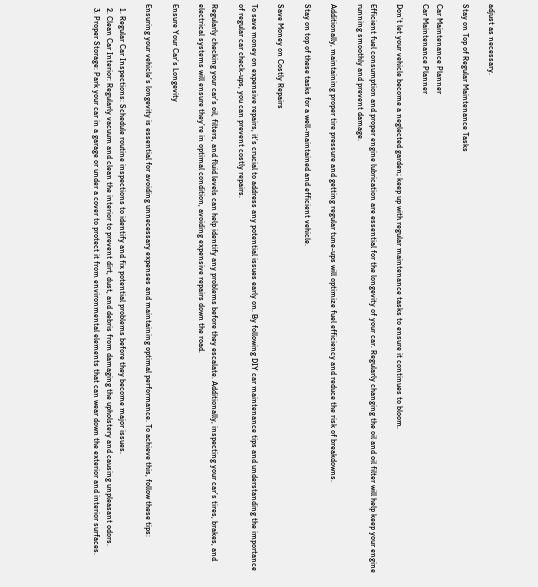adjust as necessary.

Stay on Top of Regular Maintenance Tasks

Car Maintenance Planner
Car Maintenance Planner

Don’t let your vehicle become a neglected garden; keep up with regular maintenance tasks to ensure it continues to bloom.

Efficient fuel consumption and proper engine lubrication are essential for the longevity of your car. Regularly changing the oil and oil filter will help keep your engine running smoothly and prevent damage.

Additionally, maintaining proper tire pressure and getting regular tune-ups will optimize fuel efficiency and reduce the risk of breakdowns.

Stay on top of these tasks for a well-maintained and efficient vehicle.

Save Money on Costly Repairs

To save money on expensive repairs, it’s crucial to address any potential issues early on. By following DIY car maintenance tips and understanding the importance of regular car check-ups, you can prevent costly repairs.

Regularly checking your car’s oil, filters, and fluid levels can help identify any problems before they escalate. Additionally, inspecting your car’s tires, brakes, and electrical systems will ensure they’re in optimal condition, avoiding expensive repairs down the road.

Ensure Your Car’s Longevity

Ensuring your vehicle’s longevity is essential for avoiding unnecessary expenses and maintaining optimal performance. To achieve this, follow these tips:

  1. Regular Car Inspections: Schedule routine inspections to identify and fix potential problems before they become major issues.
  2. Clean Car Interior: Regularly vacuum and clean the interior to prevent dirt, dust, and debris from damaging the upholstery and causing unpleasant odors.
  3. Proper Storage: Park your car in a garage or under a cover to protect it from environmental elements that can wear down the exterior and interior surfaces.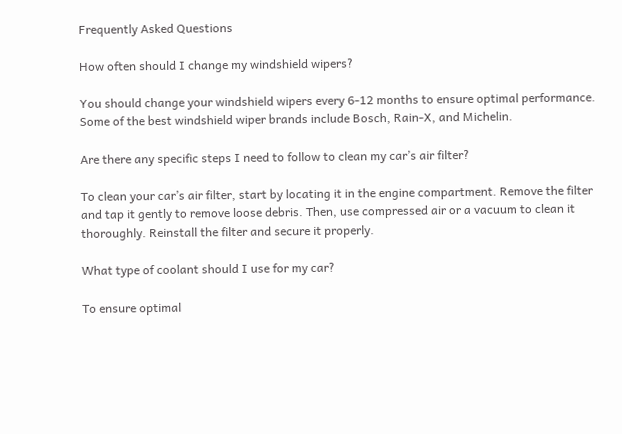Frequently Asked Questions

How often should I change my windshield wipers?

You should change your windshield wipers every 6-12 months to ensure optimal performance. Some of the best windshield wiper brands include Bosch, Rain-X, and Michelin.

Are there any specific steps I need to follow to clean my car’s air filter?

To clean your car’s air filter, start by locating it in the engine compartment. Remove the filter and tap it gently to remove loose debris. Then, use compressed air or a vacuum to clean it thoroughly. Reinstall the filter and secure it properly.

What type of coolant should I use for my car?

To ensure optimal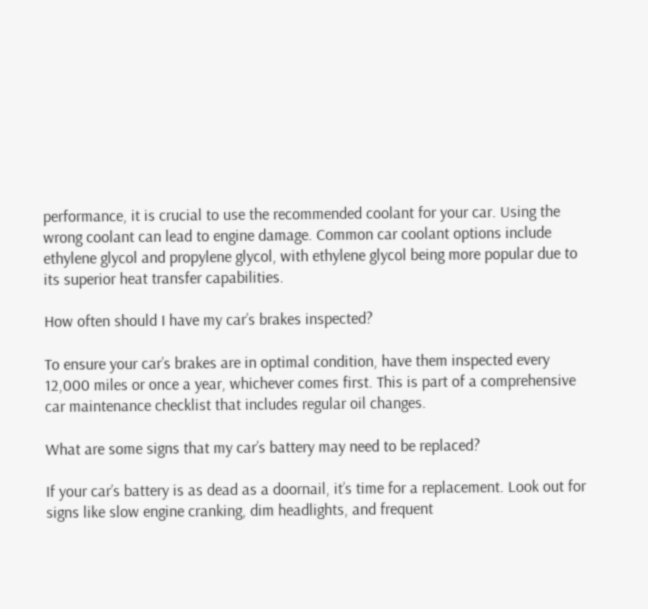performance, it is crucial to use the recommended coolant for your car. Using the wrong coolant can lead to engine damage. Common car coolant options include ethylene glycol and propylene glycol, with ethylene glycol being more popular due to its superior heat transfer capabilities.

How often should I have my car’s brakes inspected?

To ensure your car’s brakes are in optimal condition, have them inspected every 12,000 miles or once a year, whichever comes first. This is part of a comprehensive car maintenance checklist that includes regular oil changes.

What are some signs that my car’s battery may need to be replaced?

If your car’s battery is as dead as a doornail, it’s time for a replacement. Look out for signs like slow engine cranking, dim headlights, and frequent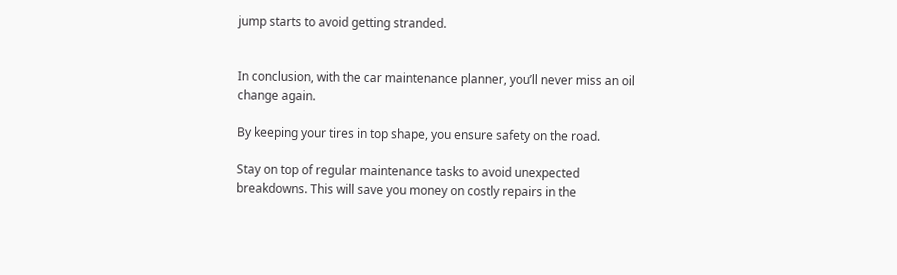jump starts to avoid getting stranded.


In conclusion, with the car maintenance planner, you’ll never miss an oil change again.

By keeping your tires in top shape, you ensure safety on the road.

Stay on top of regular maintenance tasks to avoid unexpected breakdowns. This will save you money on costly repairs in the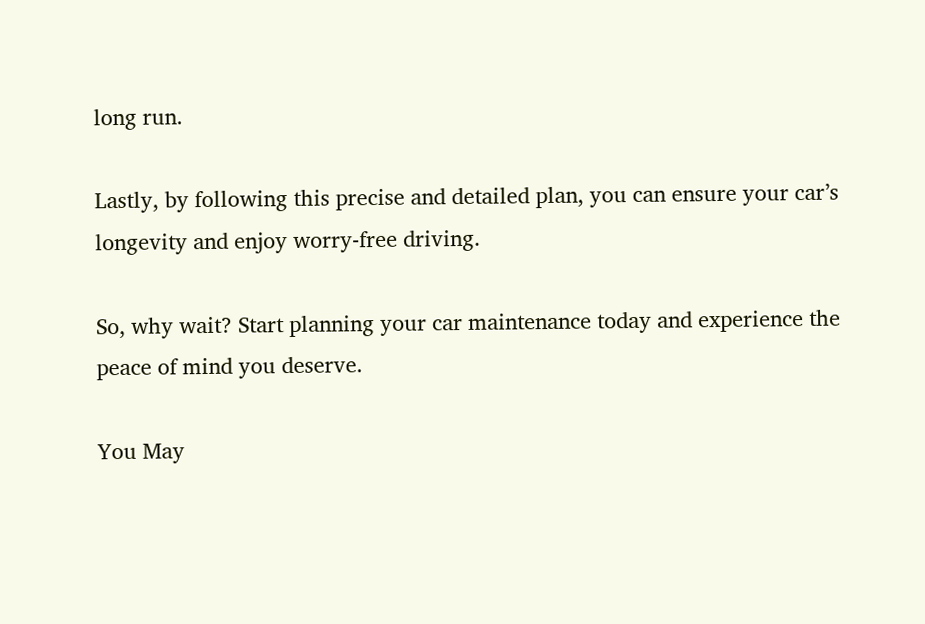long run.

Lastly, by following this precise and detailed plan, you can ensure your car’s longevity and enjoy worry-free driving.

So, why wait? Start planning your car maintenance today and experience the peace of mind you deserve.

You May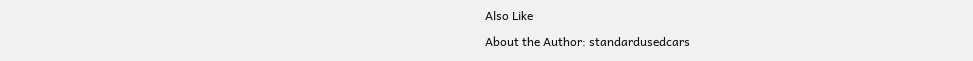Also Like

About the Author: standardusedcars